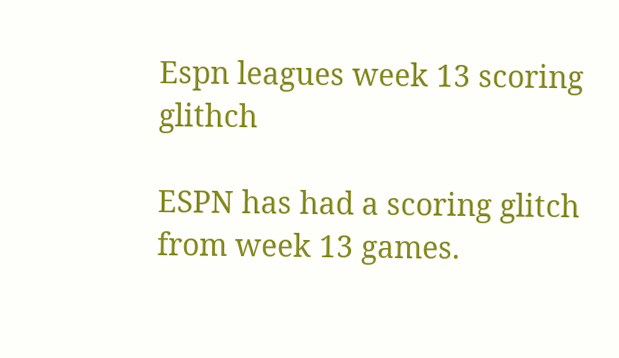Espn leagues week 13 scoring glithch

ESPN has had a scoring glitch from week 13 games.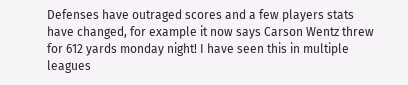Defenses have outraged scores and a few players stats have changed, for example it now says Carson Wentz threw for 612 yards monday night! I have seen this in multiple leagues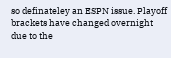so definateley an ESPN issue. Playoff brackets have changed overnight due to the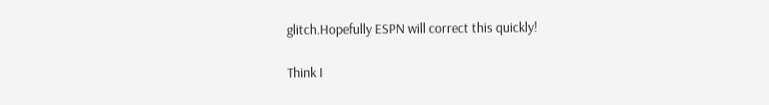glitch.Hopefully ESPN will correct this quickly!

Think I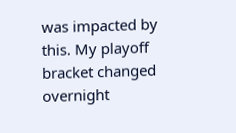was impacted by this. My playoff bracket changed overnight